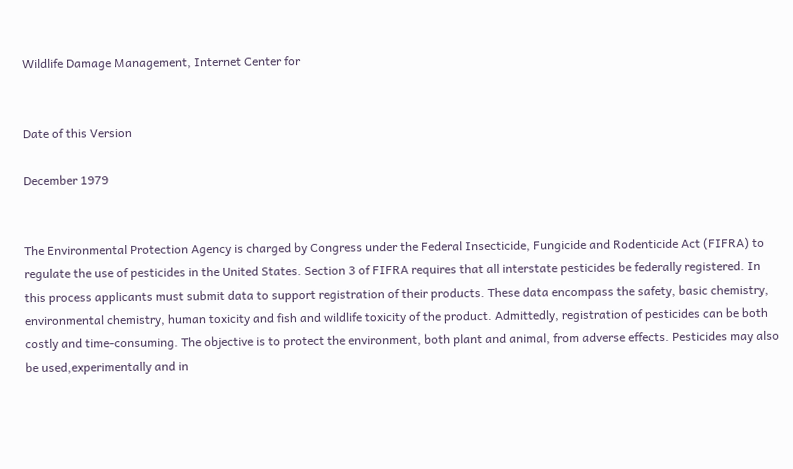Wildlife Damage Management, Internet Center for


Date of this Version

December 1979


The Environmental Protection Agency is charged by Congress under the Federal Insecticide, Fungicide and Rodenticide Act (FIFRA) to regulate the use of pesticides in the United States. Section 3 of FIFRA requires that all interstate pesticides be federally registered. In this process applicants must submit data to support registration of their products. These data encompass the safety, basic chemistry, environmental chemistry, human toxicity and fish and wildlife toxicity of the product. Admittedly, registration of pesticides can be both costly and time-consuming. The objective is to protect the environment, both plant and animal, from adverse effects. Pesticides may also be used,experimentally and in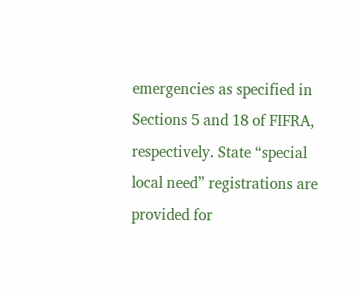emergencies as specified in Sections 5 and 18 of FIFRA, respectively. State “special local need” registrations are provided for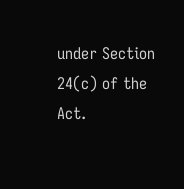under Section 24(c) of the Act.